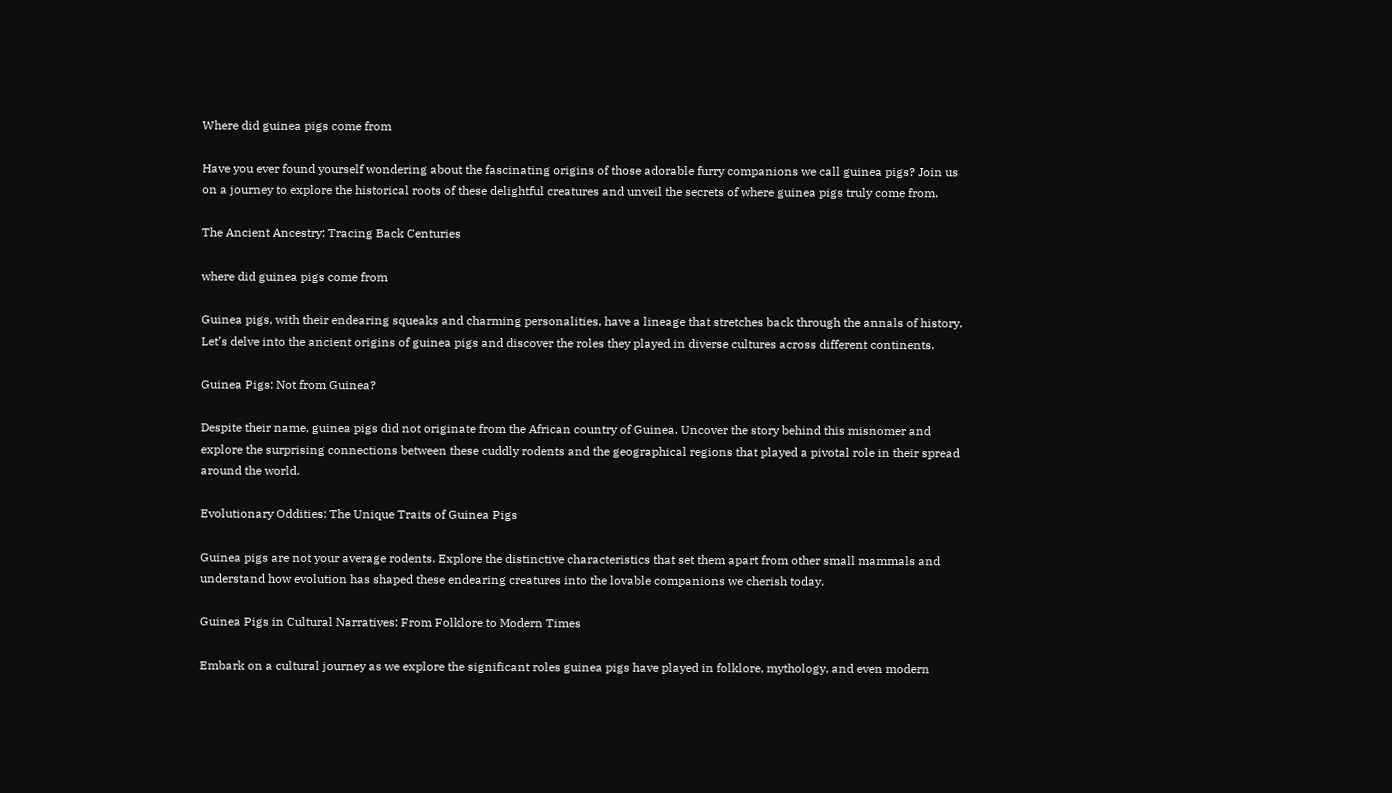Where did guinea pigs come from

Have you ever found yourself wondering about the fascinating origins of those adorable furry companions we call guinea pigs? Join us on a journey to explore the historical roots of these delightful creatures and unveil the secrets of where guinea pigs truly come from.

The Ancient Ancestry: Tracing Back Centuries

where did guinea pigs come from

Guinea pigs, with their endearing squeaks and charming personalities, have a lineage that stretches back through the annals of history. Let’s delve into the ancient origins of guinea pigs and discover the roles they played in diverse cultures across different continents.

Guinea Pigs: Not from Guinea?

Despite their name, guinea pigs did not originate from the African country of Guinea. Uncover the story behind this misnomer and explore the surprising connections between these cuddly rodents and the geographical regions that played a pivotal role in their spread around the world.

Evolutionary Oddities: The Unique Traits of Guinea Pigs

Guinea pigs are not your average rodents. Explore the distinctive characteristics that set them apart from other small mammals and understand how evolution has shaped these endearing creatures into the lovable companions we cherish today.

Guinea Pigs in Cultural Narratives: From Folklore to Modern Times

Embark on a cultural journey as we explore the significant roles guinea pigs have played in folklore, mythology, and even modern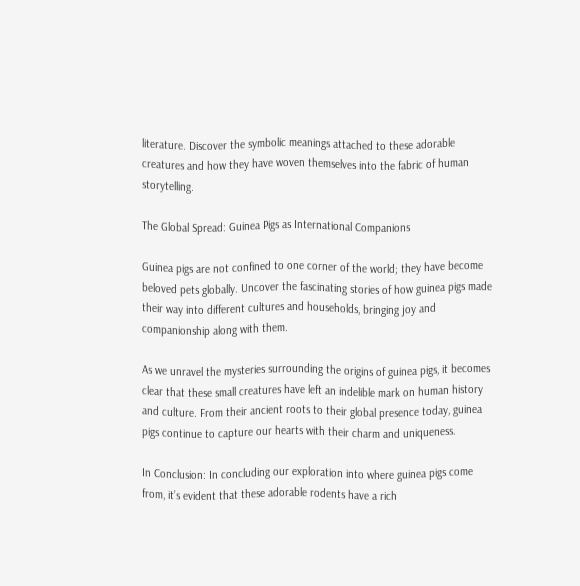literature. Discover the symbolic meanings attached to these adorable creatures and how they have woven themselves into the fabric of human storytelling.

The Global Spread: Guinea Pigs as International Companions

Guinea pigs are not confined to one corner of the world; they have become beloved pets globally. Uncover the fascinating stories of how guinea pigs made their way into different cultures and households, bringing joy and companionship along with them.

As we unravel the mysteries surrounding the origins of guinea pigs, it becomes clear that these small creatures have left an indelible mark on human history and culture. From their ancient roots to their global presence today, guinea pigs continue to capture our hearts with their charm and uniqueness.

In Conclusion: In concluding our exploration into where guinea pigs come from, it’s evident that these adorable rodents have a rich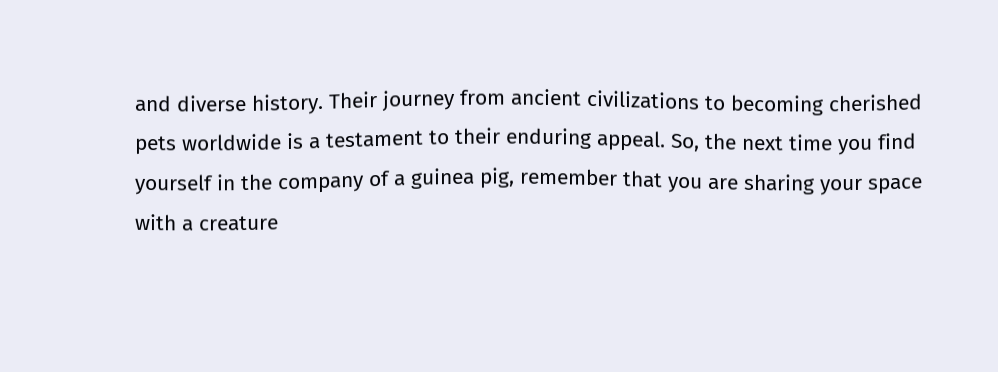and diverse history. Their journey from ancient civilizations to becoming cherished pets worldwide is a testament to their enduring appeal. So, the next time you find yourself in the company of a guinea pig, remember that you are sharing your space with a creature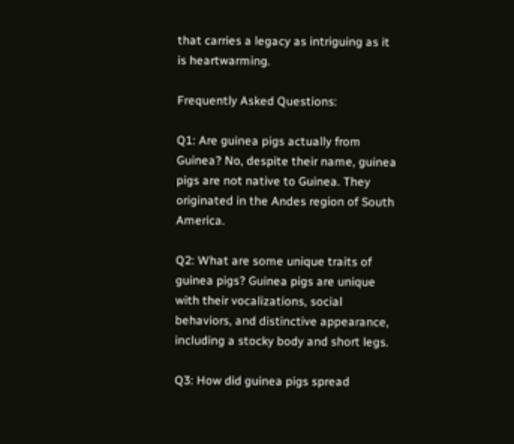that carries a legacy as intriguing as it is heartwarming.

Frequently Asked Questions:

Q1: Are guinea pigs actually from Guinea? No, despite their name, guinea pigs are not native to Guinea. They originated in the Andes region of South America.

Q2: What are some unique traits of guinea pigs? Guinea pigs are unique with their vocalizations, social behaviors, and distinctive appearance, including a stocky body and short legs.

Q3: How did guinea pigs spread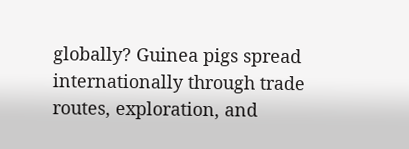globally? Guinea pigs spread internationally through trade routes, exploration, and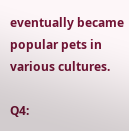eventually became popular pets in various cultures.

Q4: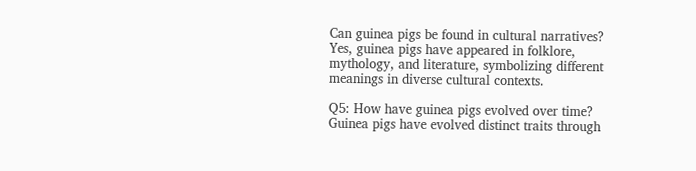Can guinea pigs be found in cultural narratives? Yes, guinea pigs have appeared in folklore, mythology, and literature, symbolizing different meanings in diverse cultural contexts.

Q5: How have guinea pigs evolved over time? Guinea pigs have evolved distinct traits through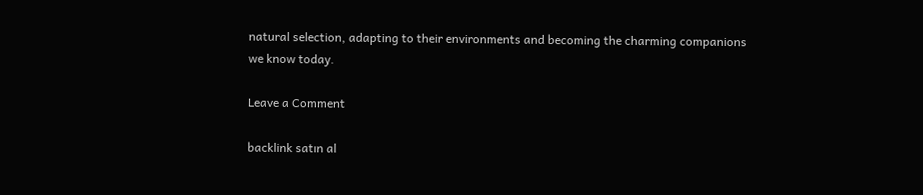natural selection, adapting to their environments and becoming the charming companions we know today.

Leave a Comment

backlink satın al